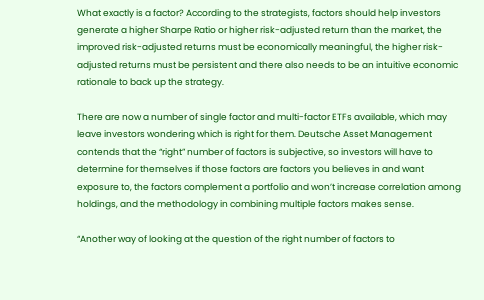What exactly is a factor? According to the strategists, factors should help investors generate a higher Sharpe Ratio or higher risk-adjusted return than the market, the improved risk-adjusted returns must be economically meaningful, the higher risk-adjusted returns must be persistent and there also needs to be an intuitive economic rationale to back up the strategy.

There are now a number of single factor and multi-factor ETFs available, which may leave investors wondering which is right for them. Deutsche Asset Management contends that the “right” number of factors is subjective, so investors will have to determine for themselves if those factors are factors you believes in and want exposure to, the factors complement a portfolio and won’t increase correlation among holdings, and the methodology in combining multiple factors makes sense.

“Another way of looking at the question of the right number of factors to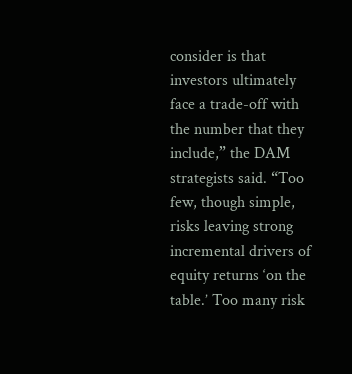consider is that investors ultimately face a trade-off with the number that they include,” the DAM strategists said. “Too few, though simple, risks leaving strong incremental drivers of equity returns ‘on the table.’ Too many risk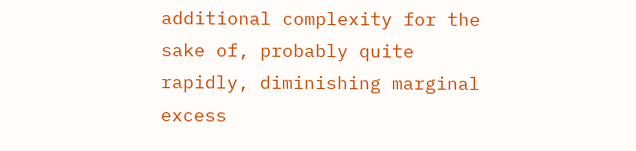additional complexity for the sake of, probably quite rapidly, diminishing marginal excess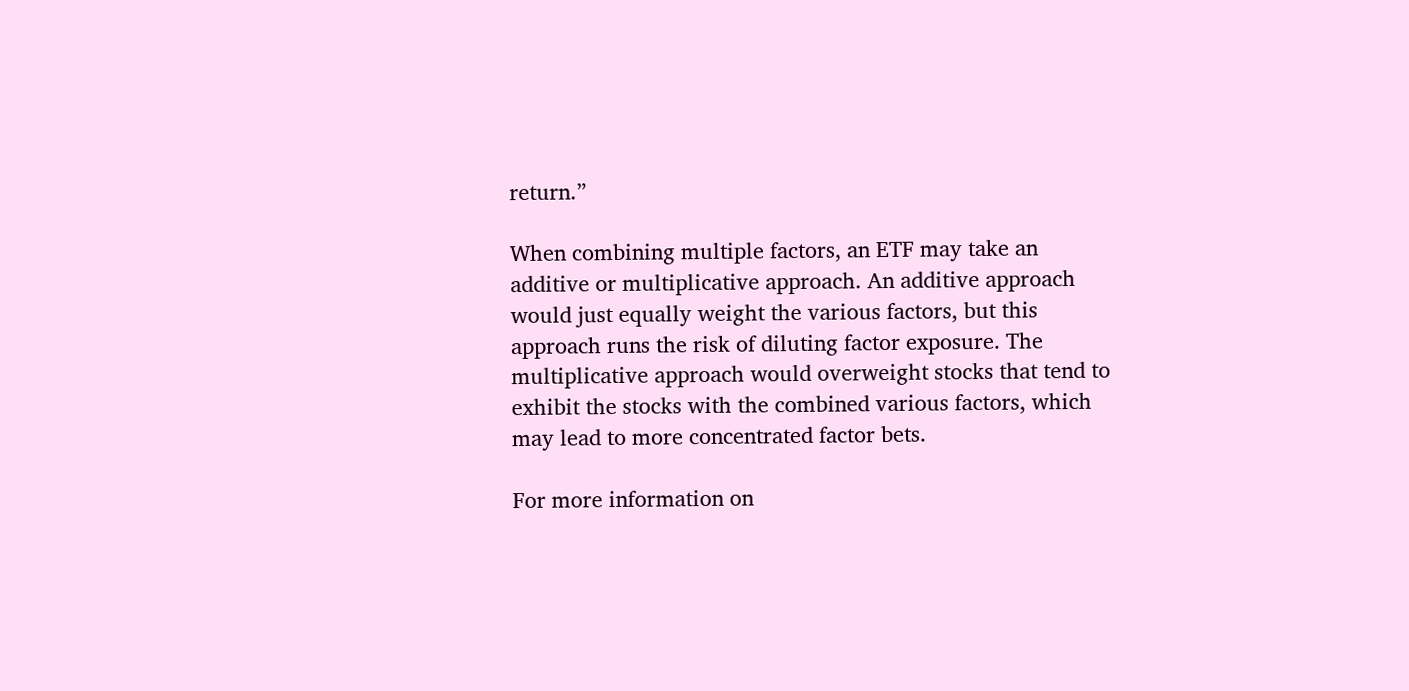return.”

When combining multiple factors, an ETF may take an additive or multiplicative approach. An additive approach would just equally weight the various factors, but this approach runs the risk of diluting factor exposure. The multiplicative approach would overweight stocks that tend to exhibit the stocks with the combined various factors, which may lead to more concentrated factor bets.

For more information on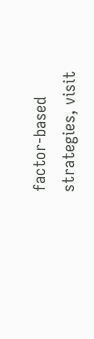factor-based strategies, visit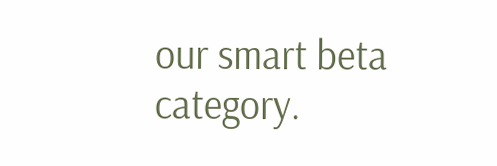our smart beta category.